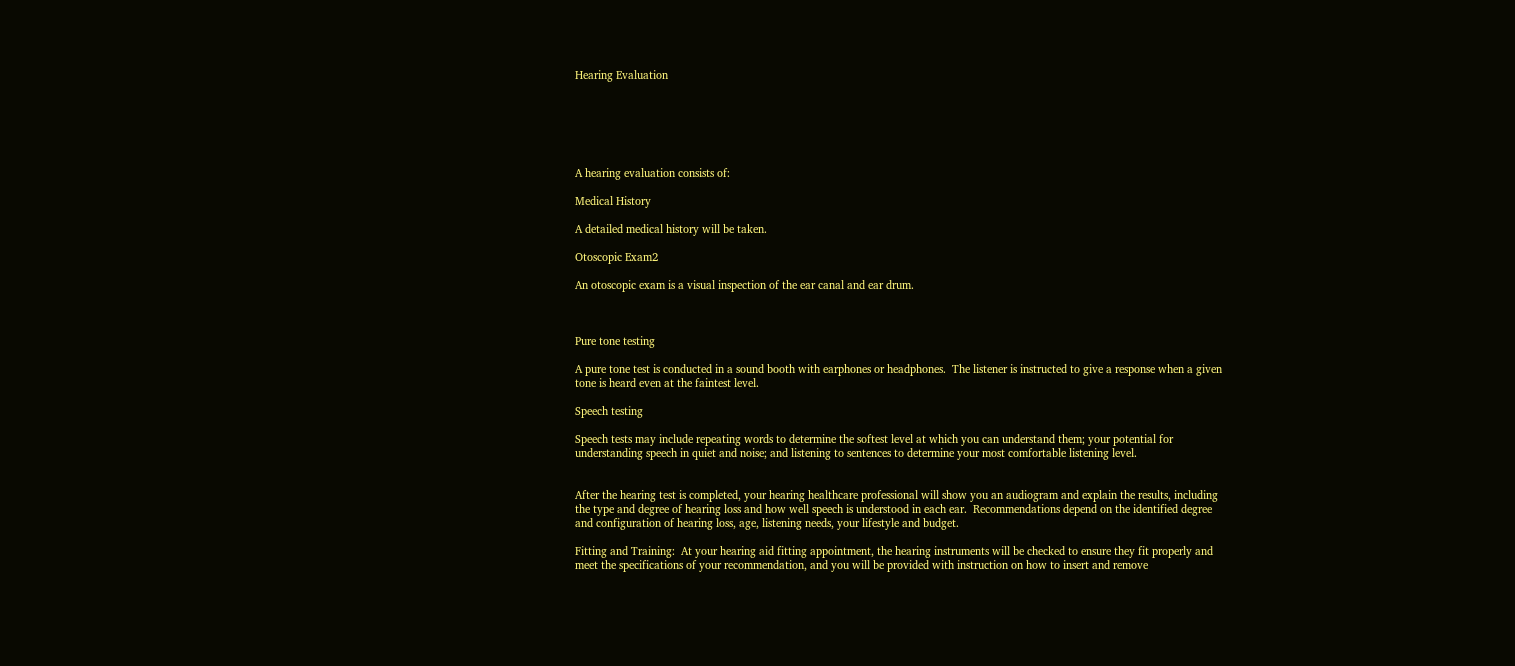Hearing Evaluation






A hearing evaluation consists of:

Medical History

A detailed medical history will be taken.

Otoscopic Exam2

An otoscopic exam is a visual inspection of the ear canal and ear drum.



Pure tone testing

A pure tone test is conducted in a sound booth with earphones or headphones.  The listener is instructed to give a response when a given tone is heard even at the faintest level.

Speech testing

Speech tests may include repeating words to determine the softest level at which you can understand them; your potential for understanding speech in quiet and noise; and listening to sentences to determine your most comfortable listening level.


After the hearing test is completed, your hearing healthcare professional will show you an audiogram and explain the results, including the type and degree of hearing loss and how well speech is understood in each ear.  Recommendations depend on the identified degree and configuration of hearing loss, age, listening needs, your lifestyle and budget.

Fitting and Training:  At your hearing aid fitting appointment, the hearing instruments will be checked to ensure they fit properly and meet the specifications of your recommendation, and you will be provided with instruction on how to insert and remove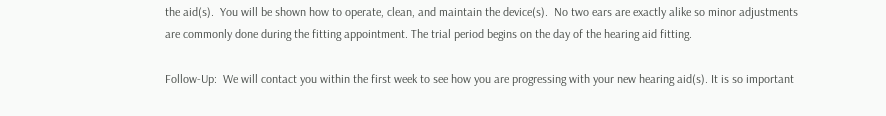the aid(s).  You will be shown how to operate, clean, and maintain the device(s).  No two ears are exactly alike so minor adjustments are commonly done during the fitting appointment. The trial period begins on the day of the hearing aid fitting.

Follow-Up:  We will contact you within the first week to see how you are progressing with your new hearing aid(s). It is so important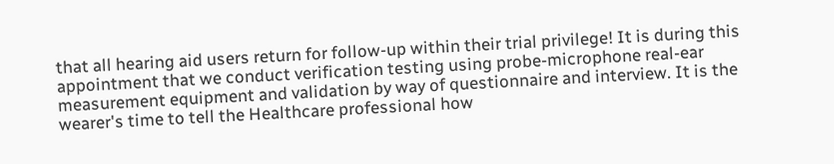that all hearing aid users return for follow-up within their trial privilege! It is during this appointment that we conduct verification testing using probe-microphone real-ear measurement equipment and validation by way of questionnaire and interview. It is the wearer's time to tell the Healthcare professional how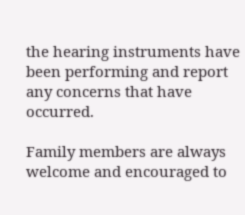the hearing instruments have been performing and report any concerns that have occurred.

Family members are always welcome and encouraged to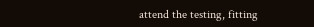attend the testing, fitting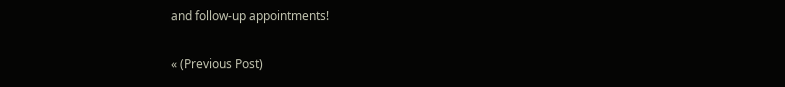and follow-up appointments!


« (Previous Post)